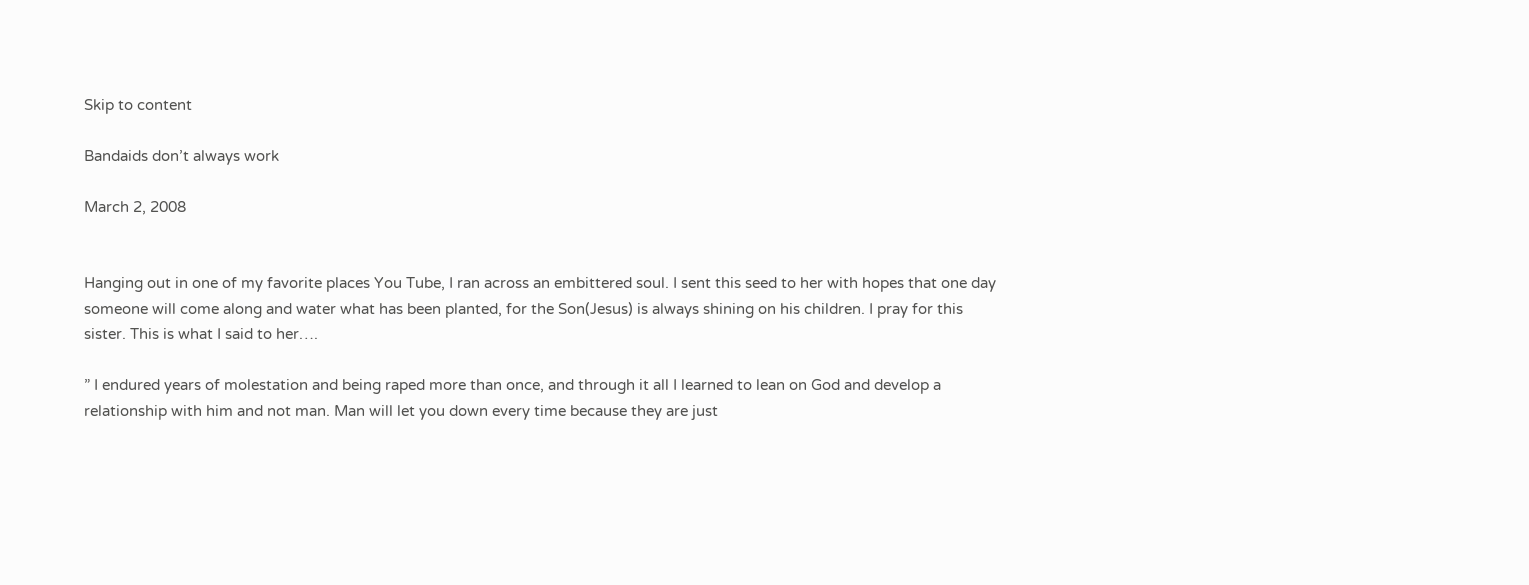Skip to content

Bandaids don’t always work

March 2, 2008


Hanging out in one of my favorite places You Tube, I ran across an embittered soul. I sent this seed to her with hopes that one day someone will come along and water what has been planted, for the Son(Jesus) is always shining on his children. I pray for this sister. This is what I said to her….

” I endured years of molestation and being raped more than once, and through it all I learned to lean on God and develop a relationship with him and not man. Man will let you down every time because they are just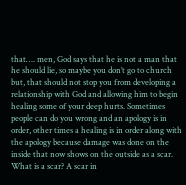that…. men, God says that he is not a man that he should lie, so maybe you don’t go to church but, that should not stop you from developing a relationship with God and allowing him to begin healing some of your deep hurts. Sometimes people can do you wrong and an apology is in order, other times a healing is in order along with the apology because damage was done on the inside that now shows on the outside as a scar. What is a scar? A scar in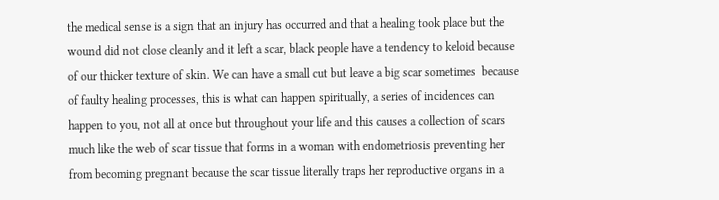the medical sense is a sign that an injury has occurred and that a healing took place but the wound did not close cleanly and it left a scar, black people have a tendency to keloid because of our thicker texture of skin. We can have a small cut but leave a big scar sometimes  because of faulty healing processes, this is what can happen spiritually, a series of incidences can happen to you, not all at once but throughout your life and this causes a collection of scars much like the web of scar tissue that forms in a woman with endometriosis preventing her from becoming pregnant because the scar tissue literally traps her reproductive organs in a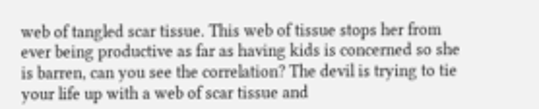web of tangled scar tissue. This web of tissue stops her from ever being productive as far as having kids is concerned so she is barren, can you see the correlation? The devil is trying to tie your life up with a web of scar tissue and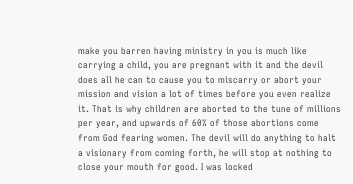make you barren having ministry in you is much like carrying a child, you are pregnant with it and the devil does all he can to cause you to miscarry or abort your mission and vision a lot of times before you even realize it. That is why children are aborted to the tune of millions per year, and upwards of 60% of those abortions come from God fearing women. The devil will do anything to halt a visionary from coming forth, he will stop at nothing to close your mouth for good. I was locked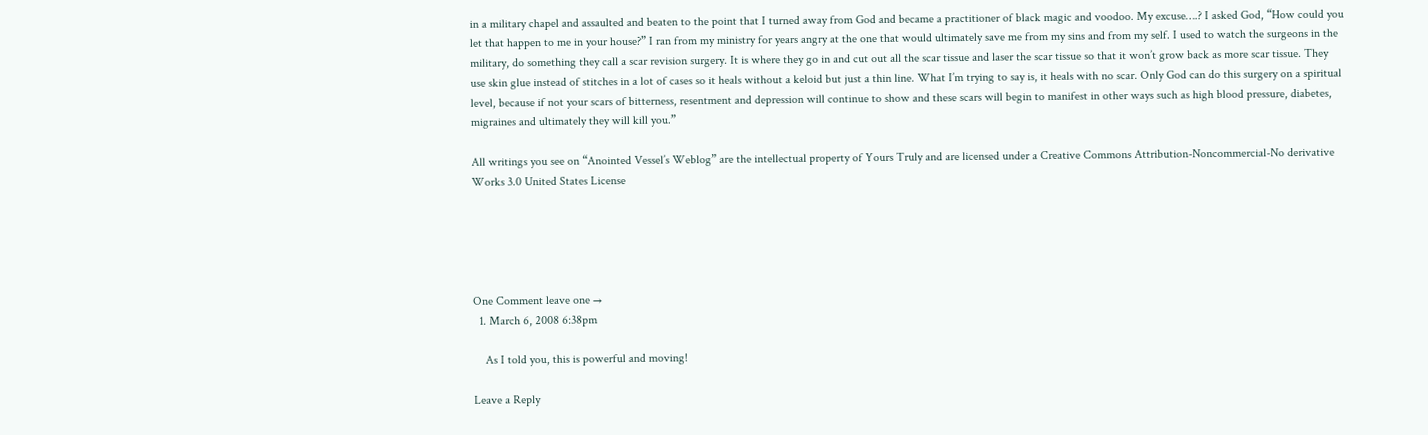in a military chapel and assaulted and beaten to the point that I turned away from God and became a practitioner of black magic and voodoo. My excuse….? I asked God, “How could you let that happen to me in your house?” I ran from my ministry for years angry at the one that would ultimately save me from my sins and from my self. I used to watch the surgeons in the military, do something they call a scar revision surgery. It is where they go in and cut out all the scar tissue and laser the scar tissue so that it won’t grow back as more scar tissue. They use skin glue instead of stitches in a lot of cases so it heals without a keloid but just a thin line. What I’m trying to say is, it heals with no scar. Only God can do this surgery on a spiritual level, because if not your scars of bitterness, resentment and depression will continue to show and these scars will begin to manifest in other ways such as high blood pressure, diabetes, migraines and ultimately they will kill you.”

All writings you see on “Anointed Vessel’s Weblog” are the intellectual property of Yours Truly and are licensed under a Creative Commons Attribution-Noncommercial-No derivative Works 3.0 United States License





One Comment leave one →
  1. March 6, 2008 6:38pm

    As I told you, this is powerful and moving!

Leave a Reply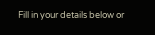Fill in your details below or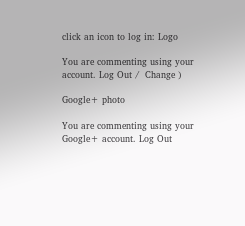click an icon to log in: Logo

You are commenting using your account. Log Out /  Change )

Google+ photo

You are commenting using your Google+ account. Log Out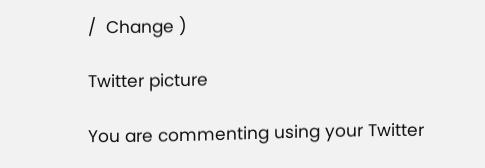/  Change )

Twitter picture

You are commenting using your Twitter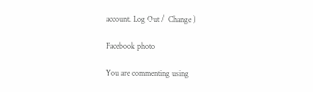account. Log Out /  Change )

Facebook photo

You are commenting using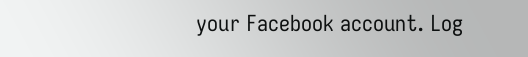your Facebook account. Log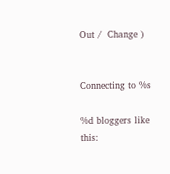Out /  Change )


Connecting to %s

%d bloggers like this: